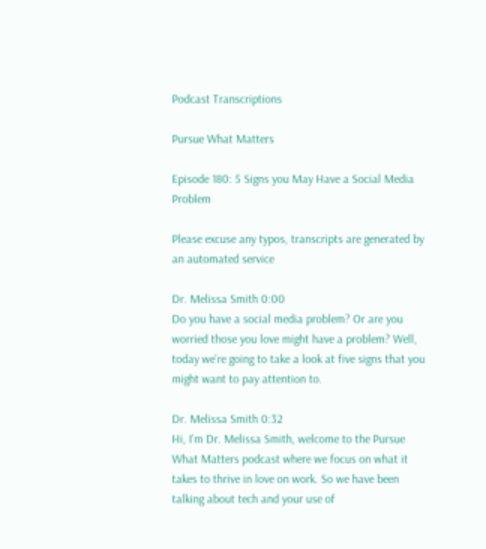Podcast Transcriptions

Pursue What Matters

Episode 180: 5 Signs you May Have a Social Media Problem

Please excuse any typos, transcripts are generated by an automated service

Dr. Melissa Smith 0:00
Do you have a social media problem? Or are you worried those you love might have a problem? Well, today we’re going to take a look at five signs that you might want to pay attention to.

Dr. Melissa Smith 0:32
Hi, I’m Dr. Melissa Smith, welcome to the Pursue What Matters podcast where we focus on what it takes to thrive in love on work. So we have been talking about tech and your use of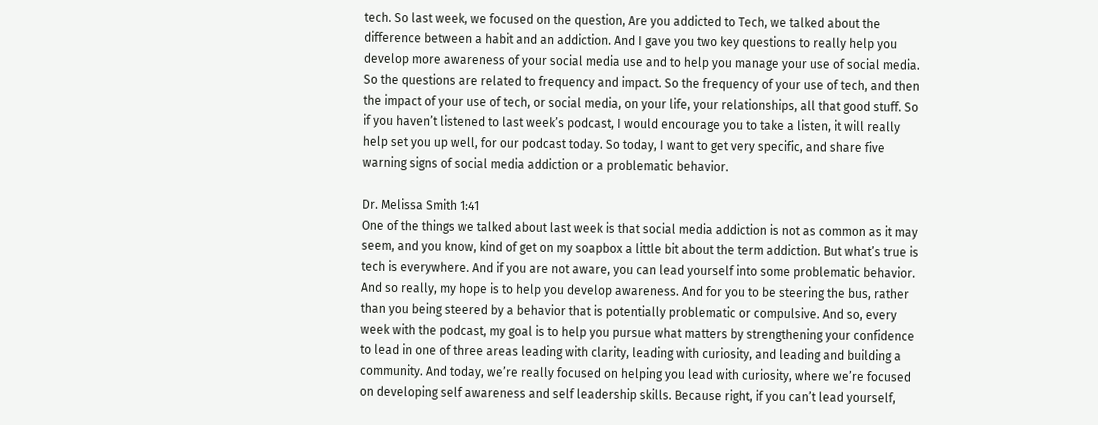tech. So last week, we focused on the question, Are you addicted to Tech, we talked about the difference between a habit and an addiction. And I gave you two key questions to really help you develop more awareness of your social media use and to help you manage your use of social media. So the questions are related to frequency and impact. So the frequency of your use of tech, and then the impact of your use of tech, or social media, on your life, your relationships, all that good stuff. So if you haven’t listened to last week’s podcast, I would encourage you to take a listen, it will really help set you up well, for our podcast today. So today, I want to get very specific, and share five warning signs of social media addiction or a problematic behavior.

Dr. Melissa Smith 1:41
One of the things we talked about last week is that social media addiction is not as common as it may seem, and you know, kind of get on my soapbox a little bit about the term addiction. But what’s true is tech is everywhere. And if you are not aware, you can lead yourself into some problematic behavior. And so really, my hope is to help you develop awareness. And for you to be steering the bus, rather than you being steered by a behavior that is potentially problematic or compulsive. And so, every week with the podcast, my goal is to help you pursue what matters by strengthening your confidence to lead in one of three areas leading with clarity, leading with curiosity, and leading and building a community. And today, we’re really focused on helping you lead with curiosity, where we’re focused on developing self awareness and self leadership skills. Because right, if you can’t lead yourself,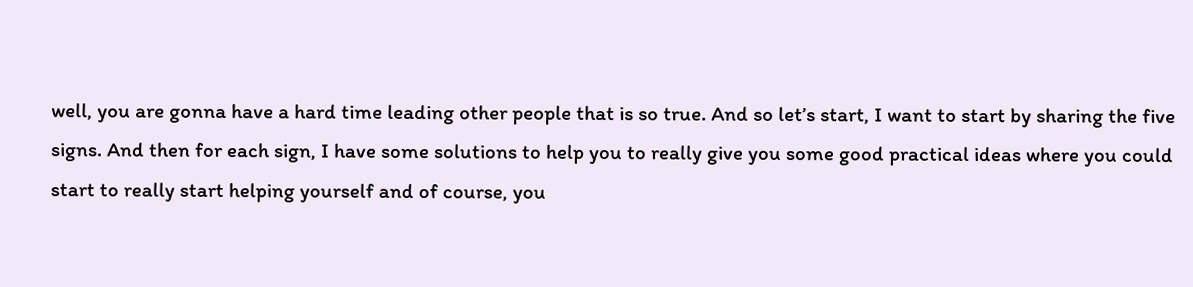well, you are gonna have a hard time leading other people that is so true. And so let’s start, I want to start by sharing the five signs. And then for each sign, I have some solutions to help you to really give you some good practical ideas where you could start to really start helping yourself and of course, you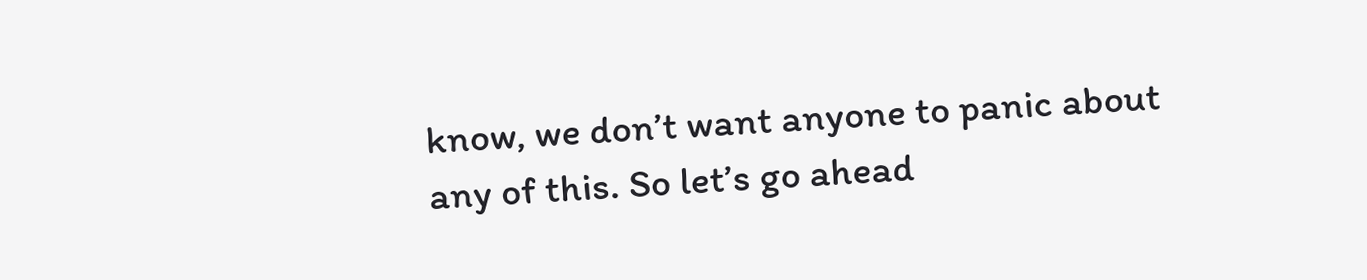know, we don’t want anyone to panic about any of this. So let’s go ahead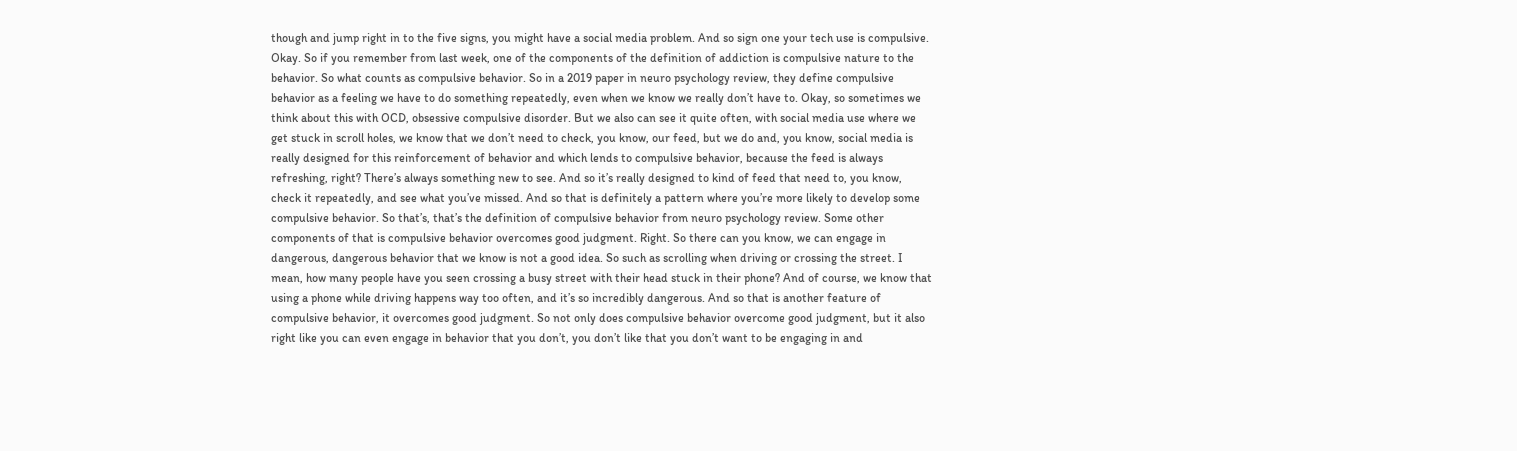though and jump right in to the five signs, you might have a social media problem. And so sign one your tech use is compulsive. Okay. So if you remember from last week, one of the components of the definition of addiction is compulsive nature to the behavior. So what counts as compulsive behavior. So in a 2019 paper in neuro psychology review, they define compulsive behavior as a feeling we have to do something repeatedly, even when we know we really don’t have to. Okay, so sometimes we think about this with OCD, obsessive compulsive disorder. But we also can see it quite often, with social media use where we get stuck in scroll holes, we know that we don’t need to check, you know, our feed, but we do and, you know, social media is really designed for this reinforcement of behavior and which lends to compulsive behavior, because the feed is always refreshing, right? There’s always something new to see. And so it’s really designed to kind of feed that need to, you know, check it repeatedly, and see what you’ve missed. And so that is definitely a pattern where you’re more likely to develop some compulsive behavior. So that’s, that’s the definition of compulsive behavior from neuro psychology review. Some other components of that is compulsive behavior overcomes good judgment. Right. So there can you know, we can engage in dangerous, dangerous behavior that we know is not a good idea. So such as scrolling when driving or crossing the street. I mean, how many people have you seen crossing a busy street with their head stuck in their phone? And of course, we know that using a phone while driving happens way too often, and it’s so incredibly dangerous. And so that is another feature of compulsive behavior, it overcomes good judgment. So not only does compulsive behavior overcome good judgment, but it also right like you can even engage in behavior that you don’t, you don’t like that you don’t want to be engaging in and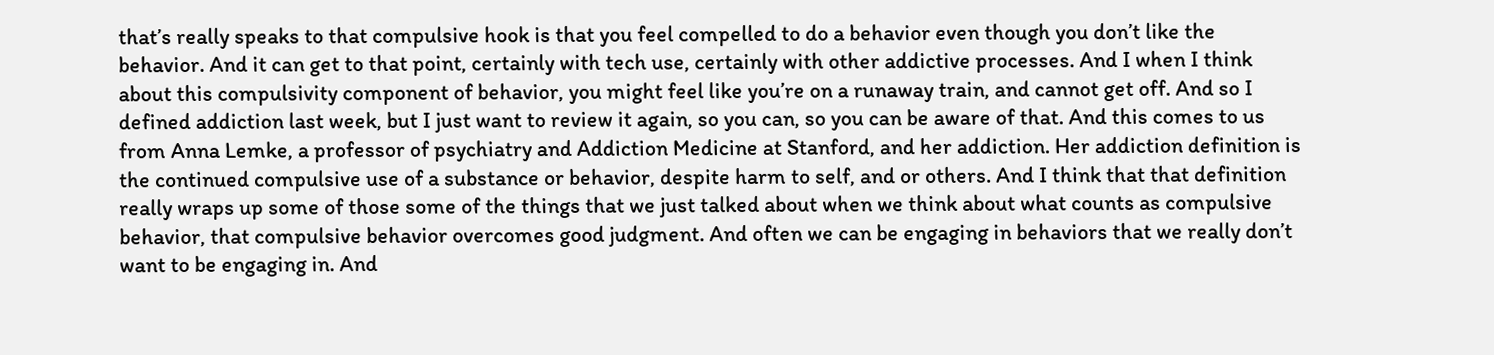that’s really speaks to that compulsive hook is that you feel compelled to do a behavior even though you don’t like the behavior. And it can get to that point, certainly with tech use, certainly with other addictive processes. And I when I think about this compulsivity component of behavior, you might feel like you’re on a runaway train, and cannot get off. And so I defined addiction last week, but I just want to review it again, so you can, so you can be aware of that. And this comes to us from Anna Lemke, a professor of psychiatry and Addiction Medicine at Stanford, and her addiction. Her addiction definition is the continued compulsive use of a substance or behavior, despite harm to self, and or others. And I think that that definition really wraps up some of those some of the things that we just talked about when we think about what counts as compulsive behavior, that compulsive behavior overcomes good judgment. And often we can be engaging in behaviors that we really don’t want to be engaging in. And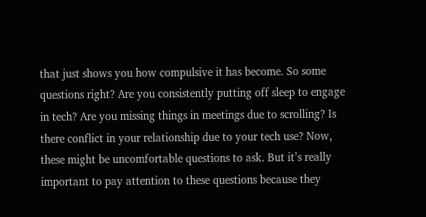that just shows you how compulsive it has become. So some questions right? Are you consistently putting off sleep to engage in tech? Are you missing things in meetings due to scrolling? Is there conflict in your relationship due to your tech use? Now, these might be uncomfortable questions to ask. But it’s really important to pay attention to these questions because they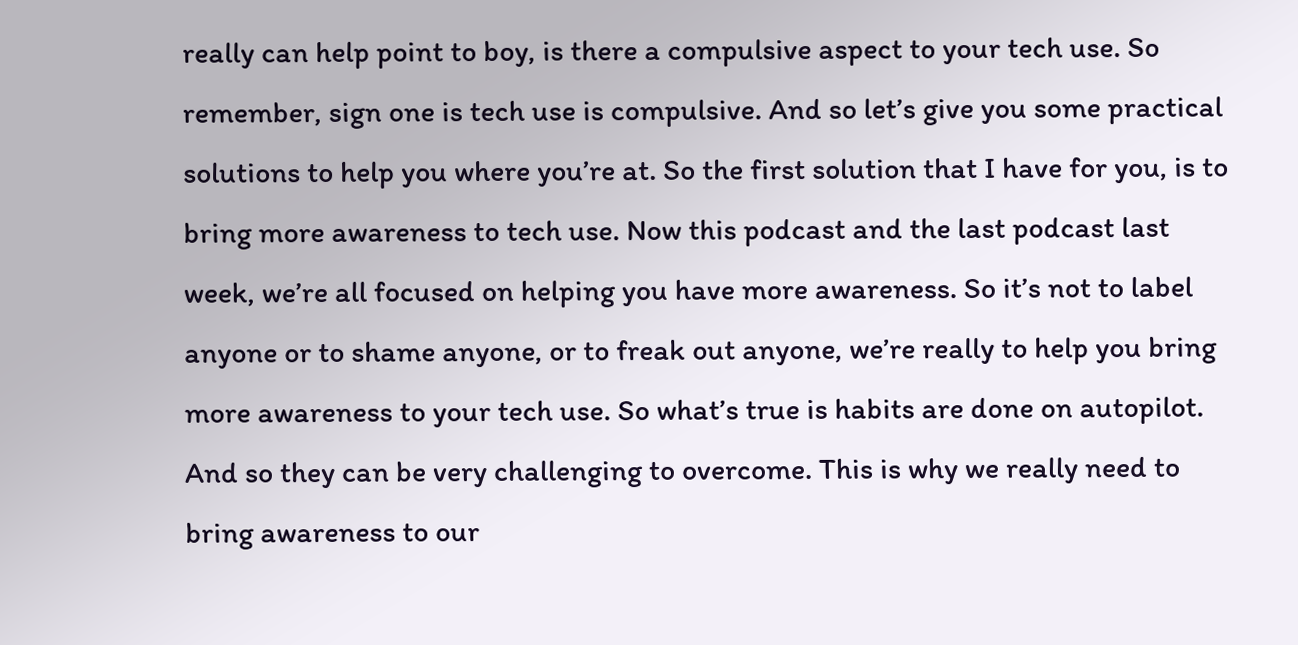really can help point to boy, is there a compulsive aspect to your tech use. So remember, sign one is tech use is compulsive. And so let’s give you some practical solutions to help you where you’re at. So the first solution that I have for you, is to bring more awareness to tech use. Now this podcast and the last podcast last week, we’re all focused on helping you have more awareness. So it’s not to label anyone or to shame anyone, or to freak out anyone, we’re really to help you bring more awareness to your tech use. So what’s true is habits are done on autopilot. And so they can be very challenging to overcome. This is why we really need to bring awareness to our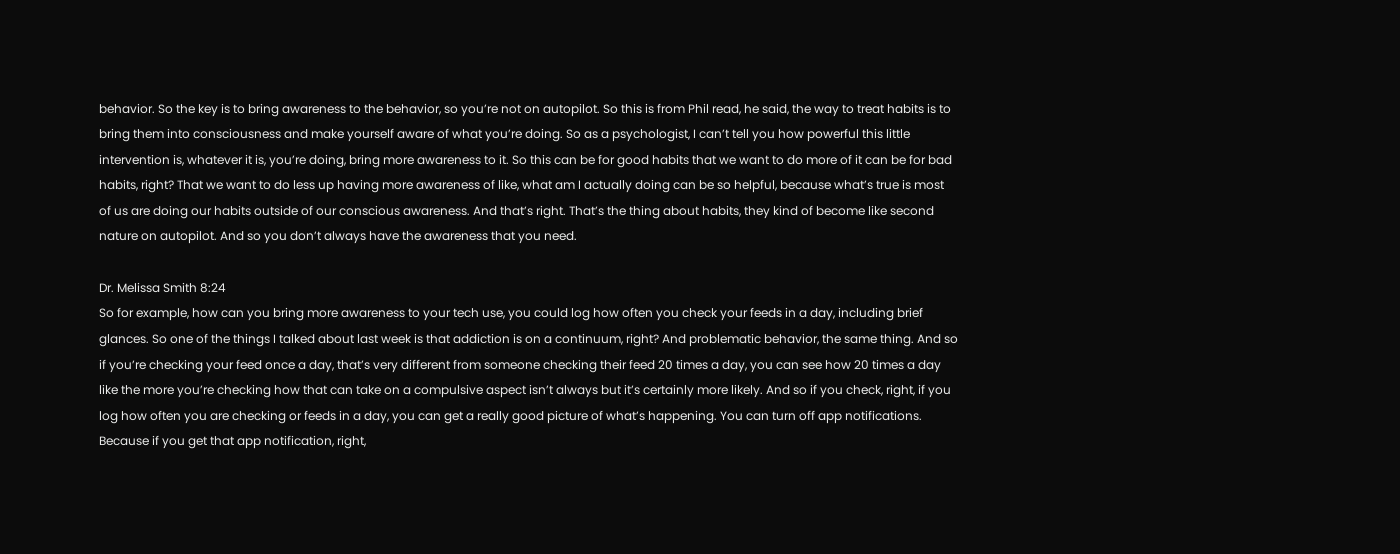behavior. So the key is to bring awareness to the behavior, so you’re not on autopilot. So this is from Phil read, he said, the way to treat habits is to bring them into consciousness and make yourself aware of what you’re doing. So as a psychologist, I can’t tell you how powerful this little intervention is, whatever it is, you’re doing, bring more awareness to it. So this can be for good habits that we want to do more of it can be for bad habits, right? That we want to do less up having more awareness of like, what am I actually doing can be so helpful, because what’s true is most of us are doing our habits outside of our conscious awareness. And that’s right. That’s the thing about habits, they kind of become like second nature on autopilot. And so you don’t always have the awareness that you need.

Dr. Melissa Smith 8:24
So for example, how can you bring more awareness to your tech use, you could log how often you check your feeds in a day, including brief glances. So one of the things I talked about last week is that addiction is on a continuum, right? And problematic behavior, the same thing. And so if you’re checking your feed once a day, that’s very different from someone checking their feed 20 times a day, you can see how 20 times a day like the more you’re checking how that can take on a compulsive aspect isn’t always but it’s certainly more likely. And so if you check, right, if you log how often you are checking or feeds in a day, you can get a really good picture of what’s happening. You can turn off app notifications. Because if you get that app notification, right,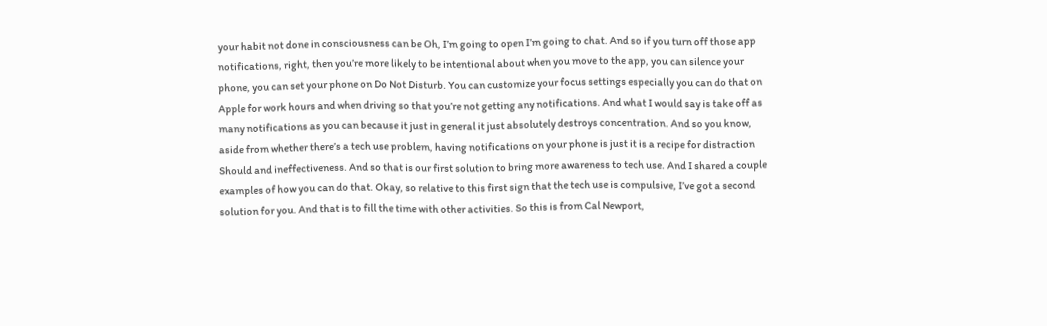your habit not done in consciousness can be Oh, I’m going to open I’m going to chat. And so if you turn off those app notifications, right, then you’re more likely to be intentional about when you move to the app, you can silence your phone, you can set your phone on Do Not Disturb. You can customize your focus settings especially you can do that on Apple for work hours and when driving so that you’re not getting any notifications. And what I would say is take off as many notifications as you can because it just in general it just absolutely destroys concentration. And so you know, aside from whether there’s a tech use problem, having notifications on your phone is just it is a recipe for distraction Should and ineffectiveness. And so that is our first solution to bring more awareness to tech use. And I shared a couple examples of how you can do that. Okay, so relative to this first sign that the tech use is compulsive, I’ve got a second solution for you. And that is to fill the time with other activities. So this is from Cal Newport,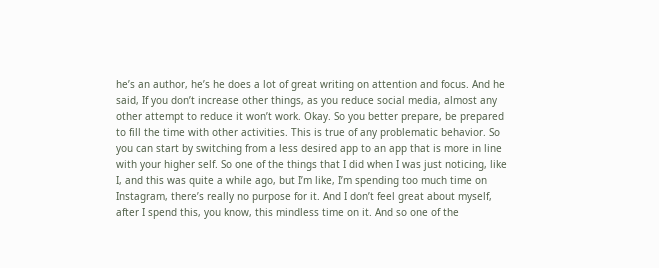he’s an author, he’s he does a lot of great writing on attention and focus. And he said, If you don’t increase other things, as you reduce social media, almost any other attempt to reduce it won’t work. Okay. So you better prepare, be prepared to fill the time with other activities. This is true of any problematic behavior. So you can start by switching from a less desired app to an app that is more in line with your higher self. So one of the things that I did when I was just noticing, like I, and this was quite a while ago, but I’m like, I’m spending too much time on Instagram, there’s really no purpose for it. And I don’t feel great about myself, after I spend this, you know, this mindless time on it. And so one of the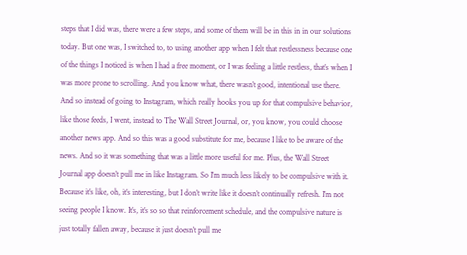steps that I did was, there were a few steps, and some of them will be in this in in our solutions today. But one was, I switched to, to using another app when I felt that restlessness because one of the things I noticed is when I had a free moment, or I was feeling a little restless, that’s when I was more prone to scrolling. And you know what, there wasn’t good, intentional use there. And so instead of going to Instagram, which really hooks you up for that compulsive behavior, like those feeds, I went, instead to The Wall Street Journal, or, you know, you could choose another news app. And so this was a good substitute for me, because I like to be aware of the news. And so it was something that was a little more useful for me. Plus, the Wall Street Journal app doesn’t pull me in like Instagram. So I’m much less likely to be compulsive with it. Because it’s like, oh, it’s interesting, but I don’t write like it doesn’t continually refresh. I’m not seeing people I know. It’s, it’s so so that reinforcement schedule, and the compulsive nature is just totally fallen away, because it just doesn’t pull me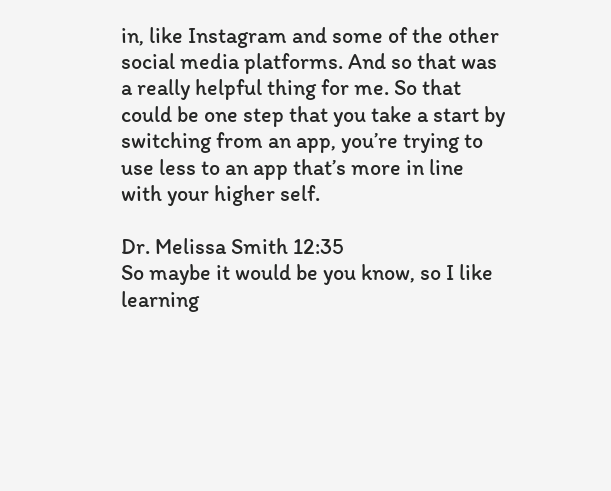in, like Instagram and some of the other social media platforms. And so that was a really helpful thing for me. So that could be one step that you take a start by switching from an app, you’re trying to use less to an app that’s more in line with your higher self.

Dr. Melissa Smith 12:35
So maybe it would be you know, so I like learning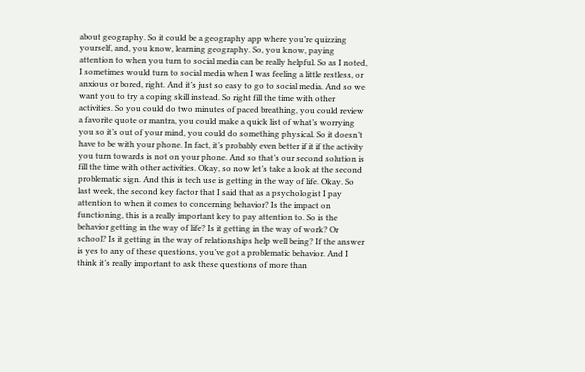about geography. So it could be a geography app where you’re quizzing yourself, and, you know, learning geography. So, you know, paying attention to when you turn to social media can be really helpful. So as I noted, I sometimes would turn to social media when I was feeling a little restless, or anxious or bored, right. And it’s just so easy to go to social media. And so we want you to try a coping skill instead. So right fill the time with other activities. So you could do two minutes of paced breathing, you could review a favorite quote or mantra, you could make a quick list of what’s worrying you so it’s out of your mind, you could do something physical. So it doesn’t have to be with your phone. In fact, it’s probably even better if it if the activity you turn towards is not on your phone. And so that’s our second solution is fill the time with other activities. Okay, so now let’s take a look at the second problematic sign. And this is tech use is getting in the way of life. Okay. So last week, the second key factor that I said that as a psychologist I pay attention to when it comes to concerning behavior? Is the impact on functioning, this is a really important key to pay attention to. So is the behavior getting in the way of life? Is it getting in the way of work? Or school? Is it getting in the way of relationships help well being? If the answer is yes to any of these questions, you’ve got a problematic behavior. And I think it’s really important to ask these questions of more than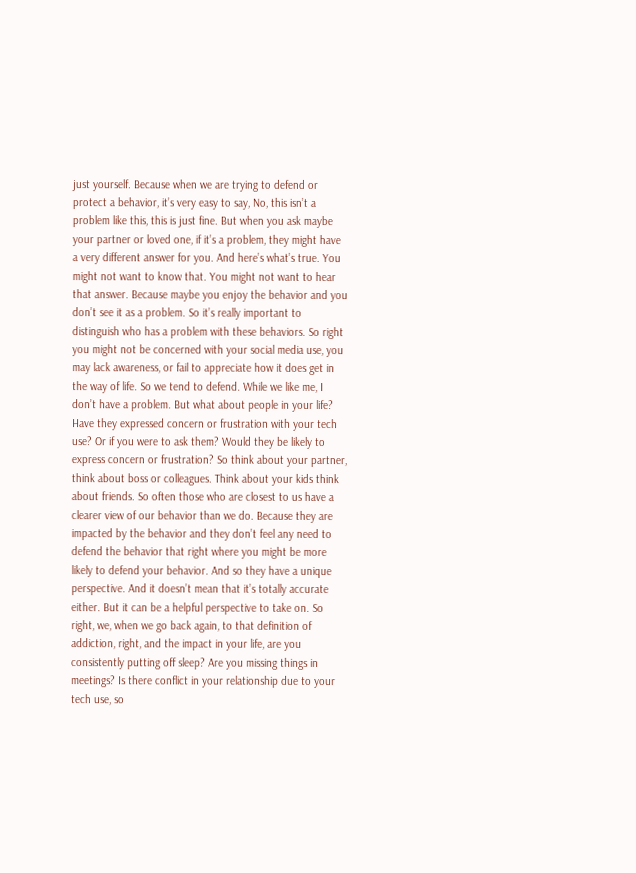just yourself. Because when we are trying to defend or protect a behavior, it’s very easy to say, No, this isn’t a problem like this, this is just fine. But when you ask maybe your partner or loved one, if it’s a problem, they might have a very different answer for you. And here’s what’s true. You might not want to know that. You might not want to hear that answer. Because maybe you enjoy the behavior and you don’t see it as a problem. So it’s really important to distinguish who has a problem with these behaviors. So right you might not be concerned with your social media use, you may lack awareness, or fail to appreciate how it does get in the way of life. So we tend to defend. While we like me, I don’t have a problem. But what about people in your life? Have they expressed concern or frustration with your tech use? Or if you were to ask them? Would they be likely to express concern or frustration? So think about your partner, think about boss or colleagues. Think about your kids think about friends. So often those who are closest to us have a clearer view of our behavior than we do. Because they are impacted by the behavior and they don’t feel any need to defend the behavior that right where you might be more likely to defend your behavior. And so they have a unique perspective. And it doesn’t mean that it’s totally accurate either. But it can be a helpful perspective to take on. So right, we, when we go back again, to that definition of addiction, right, and the impact in your life, are you consistently putting off sleep? Are you missing things in meetings? Is there conflict in your relationship due to your tech use, so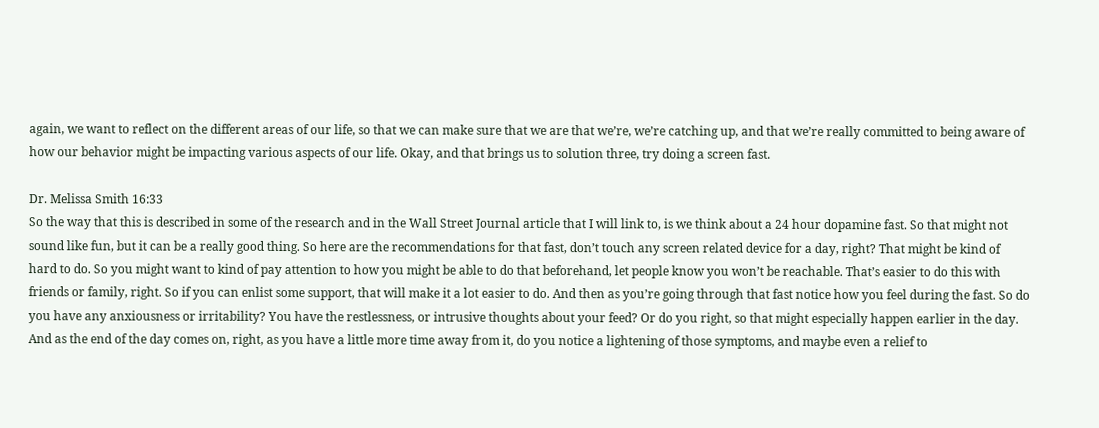again, we want to reflect on the different areas of our life, so that we can make sure that we are that we’re, we’re catching up, and that we’re really committed to being aware of how our behavior might be impacting various aspects of our life. Okay, and that brings us to solution three, try doing a screen fast.

Dr. Melissa Smith 16:33
So the way that this is described in some of the research and in the Wall Street Journal article that I will link to, is we think about a 24 hour dopamine fast. So that might not sound like fun, but it can be a really good thing. So here are the recommendations for that fast, don’t touch any screen related device for a day, right? That might be kind of hard to do. So you might want to kind of pay attention to how you might be able to do that beforehand, let people know you won’t be reachable. That’s easier to do this with friends or family, right. So if you can enlist some support, that will make it a lot easier to do. And then as you’re going through that fast notice how you feel during the fast. So do you have any anxiousness or irritability? You have the restlessness, or intrusive thoughts about your feed? Or do you right, so that might especially happen earlier in the day. And as the end of the day comes on, right, as you have a little more time away from it, do you notice a lightening of those symptoms, and maybe even a relief to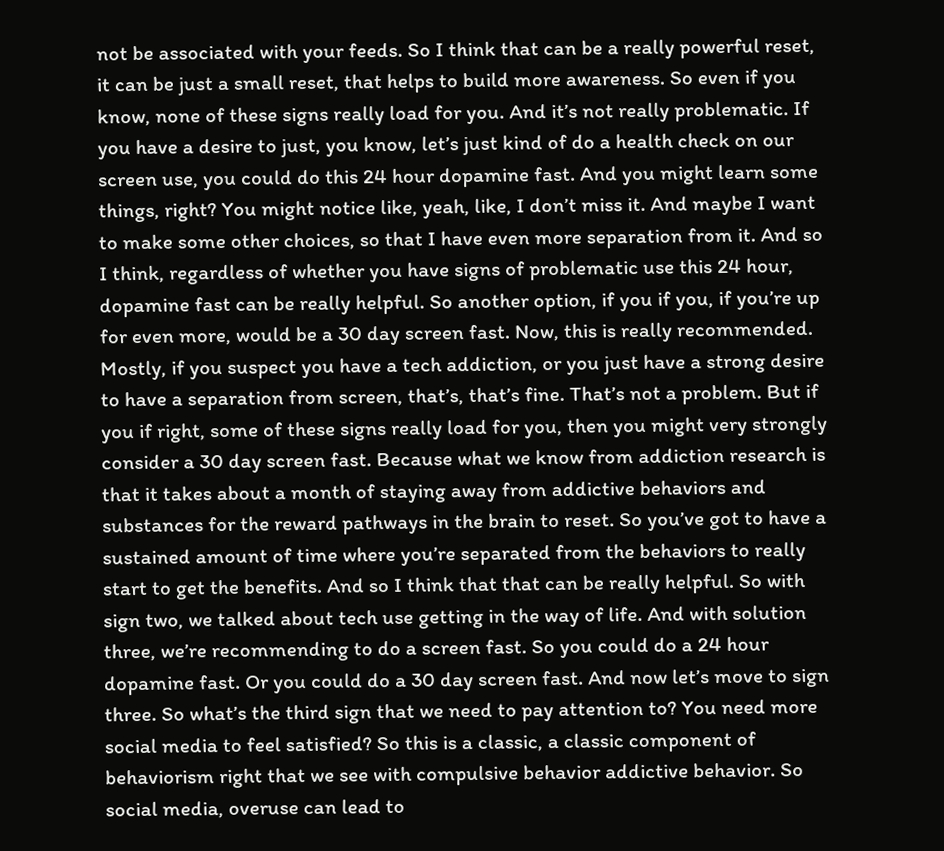not be associated with your feeds. So I think that can be a really powerful reset, it can be just a small reset, that helps to build more awareness. So even if you know, none of these signs really load for you. And it’s not really problematic. If you have a desire to just, you know, let’s just kind of do a health check on our screen use, you could do this 24 hour dopamine fast. And you might learn some things, right? You might notice like, yeah, like, I don’t miss it. And maybe I want to make some other choices, so that I have even more separation from it. And so I think, regardless of whether you have signs of problematic use this 24 hour, dopamine fast can be really helpful. So another option, if you if you, if you’re up for even more, would be a 30 day screen fast. Now, this is really recommended. Mostly, if you suspect you have a tech addiction, or you just have a strong desire to have a separation from screen, that’s, that’s fine. That’s not a problem. But if you if right, some of these signs really load for you, then you might very strongly consider a 30 day screen fast. Because what we know from addiction research is that it takes about a month of staying away from addictive behaviors and substances for the reward pathways in the brain to reset. So you’ve got to have a sustained amount of time where you’re separated from the behaviors to really start to get the benefits. And so I think that that can be really helpful. So with sign two, we talked about tech use getting in the way of life. And with solution three, we’re recommending to do a screen fast. So you could do a 24 hour dopamine fast. Or you could do a 30 day screen fast. And now let’s move to sign three. So what’s the third sign that we need to pay attention to? You need more social media to feel satisfied? So this is a classic, a classic component of behaviorism right that we see with compulsive behavior addictive behavior. So social media, overuse can lead to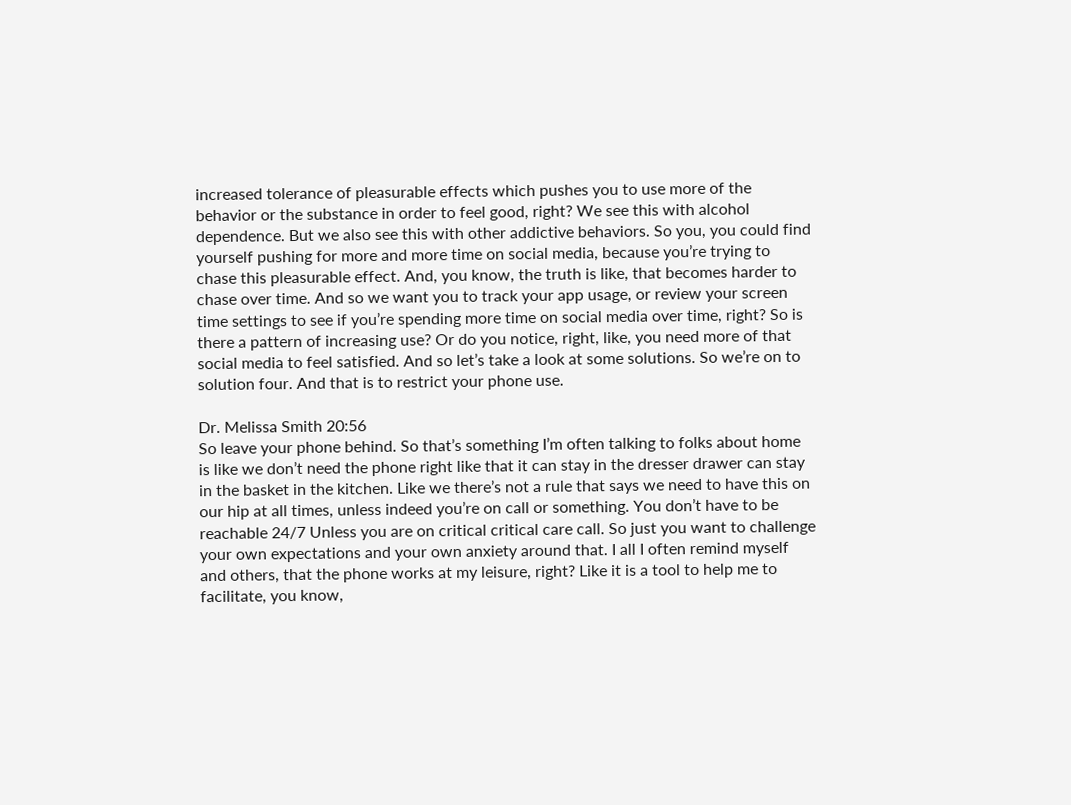increased tolerance of pleasurable effects which pushes you to use more of the behavior or the substance in order to feel good, right? We see this with alcohol dependence. But we also see this with other addictive behaviors. So you, you could find yourself pushing for more and more time on social media, because you’re trying to chase this pleasurable effect. And, you know, the truth is like, that becomes harder to chase over time. And so we want you to track your app usage, or review your screen time settings to see if you’re spending more time on social media over time, right? So is there a pattern of increasing use? Or do you notice, right, like, you need more of that social media to feel satisfied. And so let’s take a look at some solutions. So we’re on to solution four. And that is to restrict your phone use.

Dr. Melissa Smith 20:56
So leave your phone behind. So that’s something I’m often talking to folks about home is like we don’t need the phone right like that it can stay in the dresser drawer can stay in the basket in the kitchen. Like we there’s not a rule that says we need to have this on our hip at all times, unless indeed you’re on call or something. You don’t have to be reachable 24/7 Unless you are on critical critical care call. So just you want to challenge your own expectations and your own anxiety around that. I all I often remind myself and others, that the phone works at my leisure, right? Like it is a tool to help me to facilitate, you know,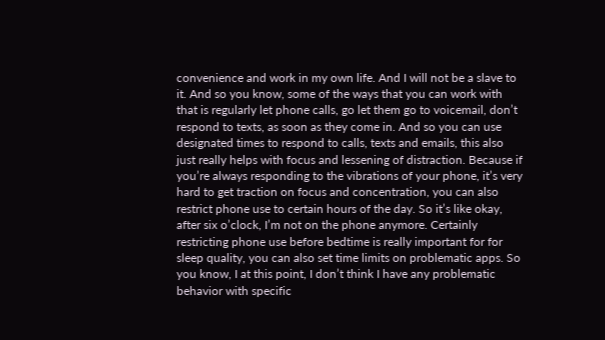convenience and work in my own life. And I will not be a slave to it. And so you know, some of the ways that you can work with that is regularly let phone calls, go let them go to voicemail, don’t respond to texts, as soon as they come in. And so you can use designated times to respond to calls, texts and emails, this also just really helps with focus and lessening of distraction. Because if you’re always responding to the vibrations of your phone, it’s very hard to get traction on focus and concentration, you can also restrict phone use to certain hours of the day. So it’s like okay, after six o’clock, I’m not on the phone anymore. Certainly restricting phone use before bedtime is really important for for sleep quality, you can also set time limits on problematic apps. So you know, I at this point, I don’t think I have any problematic behavior with specific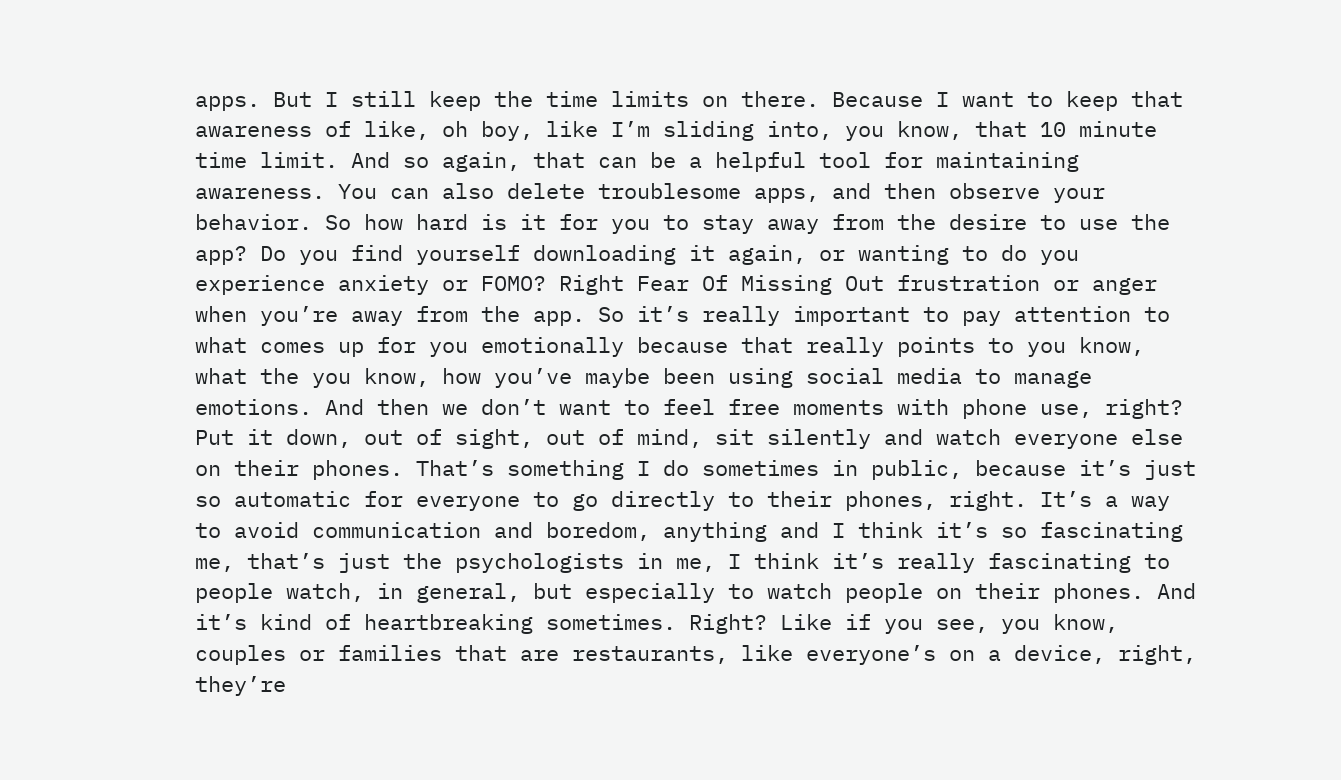apps. But I still keep the time limits on there. Because I want to keep that awareness of like, oh boy, like I’m sliding into, you know, that 10 minute time limit. And so again, that can be a helpful tool for maintaining awareness. You can also delete troublesome apps, and then observe your behavior. So how hard is it for you to stay away from the desire to use the app? Do you find yourself downloading it again, or wanting to do you experience anxiety or FOMO? Right Fear Of Missing Out frustration or anger when you’re away from the app. So it’s really important to pay attention to what comes up for you emotionally because that really points to you know, what the you know, how you’ve maybe been using social media to manage emotions. And then we don’t want to feel free moments with phone use, right? Put it down, out of sight, out of mind, sit silently and watch everyone else on their phones. That’s something I do sometimes in public, because it’s just so automatic for everyone to go directly to their phones, right. It’s a way to avoid communication and boredom, anything and I think it’s so fascinating me, that’s just the psychologists in me, I think it’s really fascinating to people watch, in general, but especially to watch people on their phones. And it’s kind of heartbreaking sometimes. Right? Like if you see, you know, couples or families that are restaurants, like everyone’s on a device, right, they’re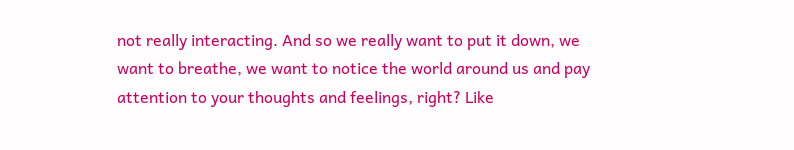not really interacting. And so we really want to put it down, we want to breathe, we want to notice the world around us and pay attention to your thoughts and feelings, right? Like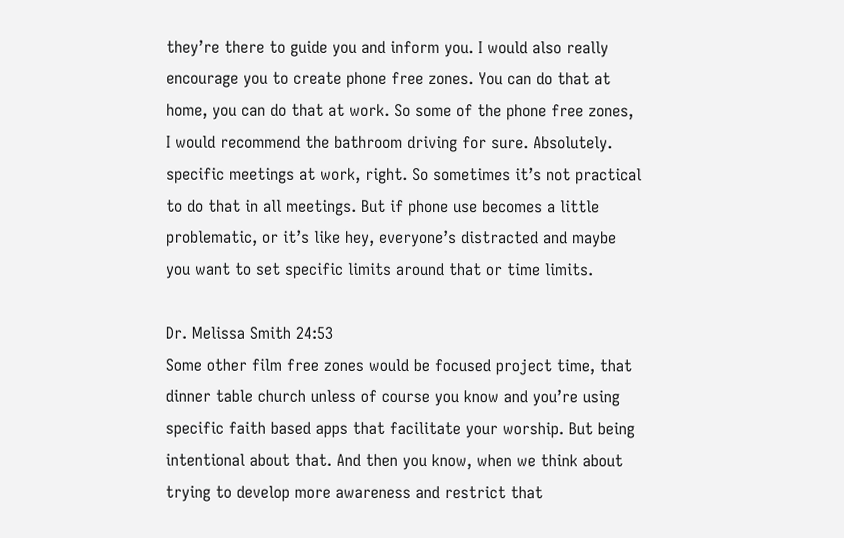they’re there to guide you and inform you. I would also really encourage you to create phone free zones. You can do that at home, you can do that at work. So some of the phone free zones, I would recommend the bathroom driving for sure. Absolutely. specific meetings at work, right. So sometimes it’s not practical to do that in all meetings. But if phone use becomes a little problematic, or it’s like hey, everyone’s distracted and maybe you want to set specific limits around that or time limits.

Dr. Melissa Smith 24:53
Some other film free zones would be focused project time, that dinner table church unless of course you know and you’re using specific faith based apps that facilitate your worship. But being intentional about that. And then you know, when we think about trying to develop more awareness and restrict that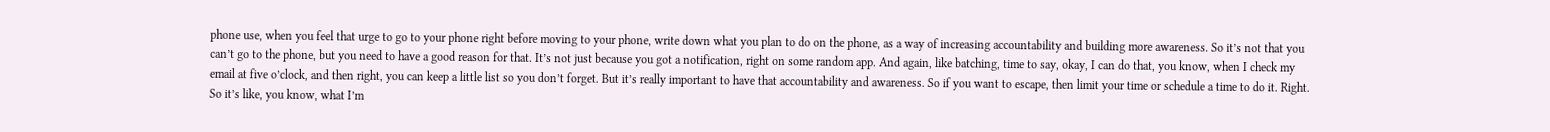phone use, when you feel that urge to go to your phone right before moving to your phone, write down what you plan to do on the phone, as a way of increasing accountability and building more awareness. So it’s not that you can’t go to the phone, but you need to have a good reason for that. It’s not just because you got a notification, right on some random app. And again, like batching, time to say, okay, I can do that, you know, when I check my email at five o’clock, and then right, you can keep a little list so you don’t forget. But it’s really important to have that accountability and awareness. So if you want to escape, then limit your time or schedule a time to do it. Right. So it’s like, you know, what I’m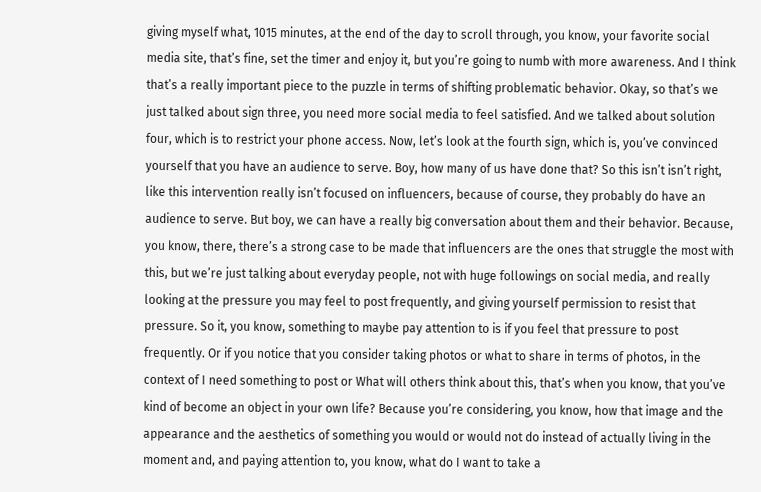giving myself what, 1015 minutes, at the end of the day to scroll through, you know, your favorite social media site, that’s fine, set the timer and enjoy it, but you’re going to numb with more awareness. And I think that’s a really important piece to the puzzle in terms of shifting problematic behavior. Okay, so that’s we just talked about sign three, you need more social media to feel satisfied. And we talked about solution four, which is to restrict your phone access. Now, let’s look at the fourth sign, which is, you’ve convinced yourself that you have an audience to serve. Boy, how many of us have done that? So this isn’t isn’t right, like this intervention really isn’t focused on influencers, because of course, they probably do have an audience to serve. But boy, we can have a really big conversation about them and their behavior. Because, you know, there, there’s a strong case to be made that influencers are the ones that struggle the most with this, but we’re just talking about everyday people, not with huge followings on social media, and really looking at the pressure you may feel to post frequently, and giving yourself permission to resist that pressure. So it, you know, something to maybe pay attention to is if you feel that pressure to post frequently. Or if you notice that you consider taking photos or what to share in terms of photos, in the context of I need something to post or What will others think about this, that’s when you know, that you’ve kind of become an object in your own life? Because you’re considering, you know, how that image and the appearance and the aesthetics of something you would or would not do instead of actually living in the moment and, and paying attention to, you know, what do I want to take a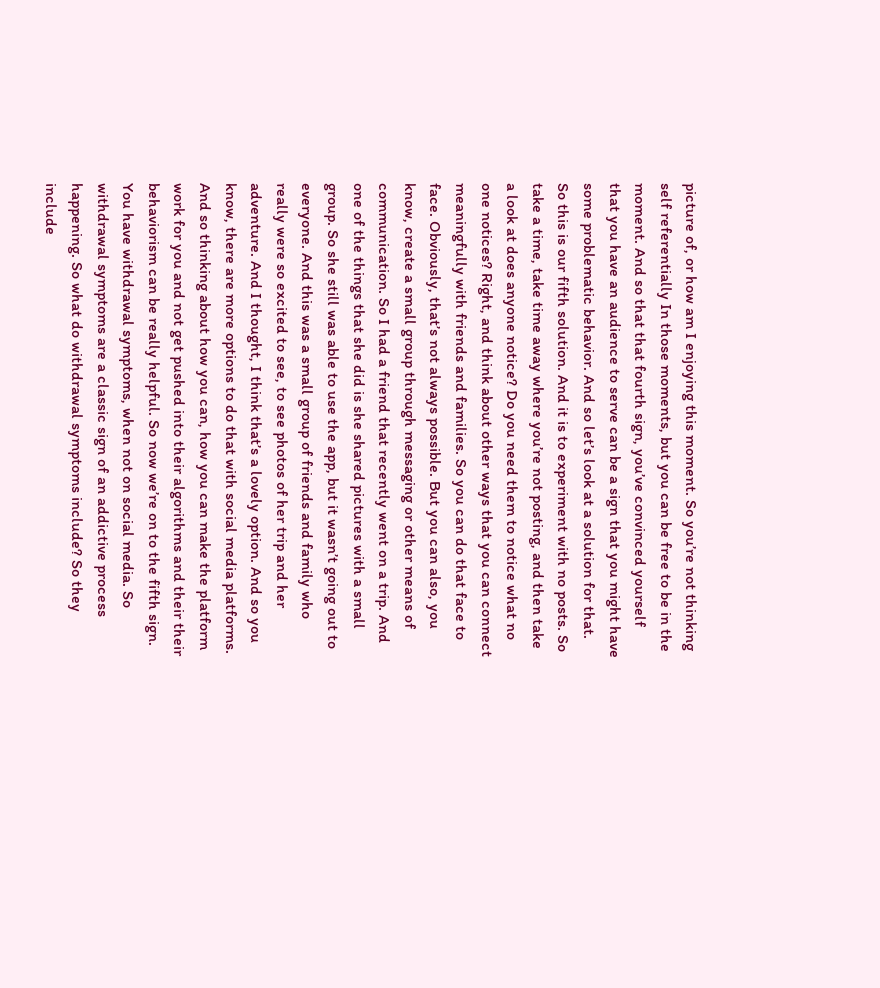picture of, or how am I enjoying this moment. So you’re not thinking self referentially In those moments, but you can be free to be in the moment. And so that that fourth sign, you’ve convinced yourself that you have an audience to serve can be a sign that you might have some problematic behavior. And so let’s look at a solution for that. So this is our fifth solution. And it is to experiment with no posts. So take a time, take time away where you’re not posting, and then take a look at does anyone notice? Do you need them to notice what no one notices? Right, and think about other ways that you can connect meaningfully with friends and families. So you can do that face to face. Obviously, that’s not always possible. But you can also, you know, create a small group through messaging or other means of communication. So I had a friend that recently went on a trip. And one of the things that she did is she shared pictures with a small group. So she still was able to use the app, but it wasn’t going out to everyone. And this was a small group of friends and family who really were so excited to see, to see photos of her trip and her adventure. And I thought, I think that’s a lovely option. And so you know, there are more options to do that with social media platforms. And so thinking about how you can, how you can make the platform work for you and not get pushed into their algorithms and their their behaviorism can be really helpful. So now we’re on to the fifth sign. You have withdrawal symptoms, when not on social media. So withdrawal symptoms are a classic sign of an addictive process happening. So what do withdrawal symptoms include? So they include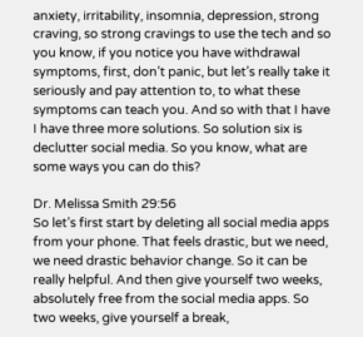anxiety, irritability, insomnia, depression, strong craving, so strong cravings to use the tech and so you know, if you notice you have withdrawal symptoms, first, don’t panic, but let’s really take it seriously and pay attention to, to what these symptoms can teach you. And so with that I have I have three more solutions. So solution six is declutter social media. So you know, what are some ways you can do this?

Dr. Melissa Smith 29:56
So let’s first start by deleting all social media apps from your phone. That feels drastic, but we need, we need drastic behavior change. So it can be really helpful. And then give yourself two weeks, absolutely free from the social media apps. So two weeks, give yourself a break,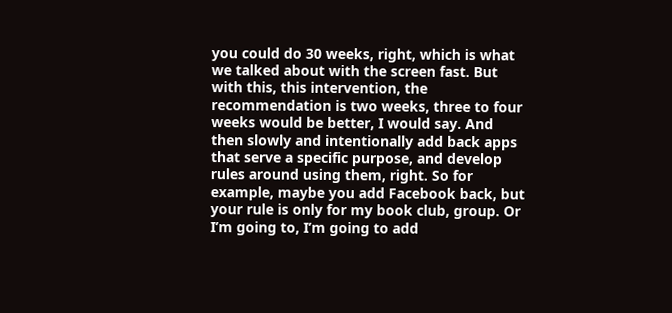you could do 30 weeks, right, which is what we talked about with the screen fast. But with this, this intervention, the recommendation is two weeks, three to four weeks would be better, I would say. And then slowly and intentionally add back apps that serve a specific purpose, and develop rules around using them, right. So for example, maybe you add Facebook back, but your rule is only for my book club, group. Or I’m going to, I’m going to add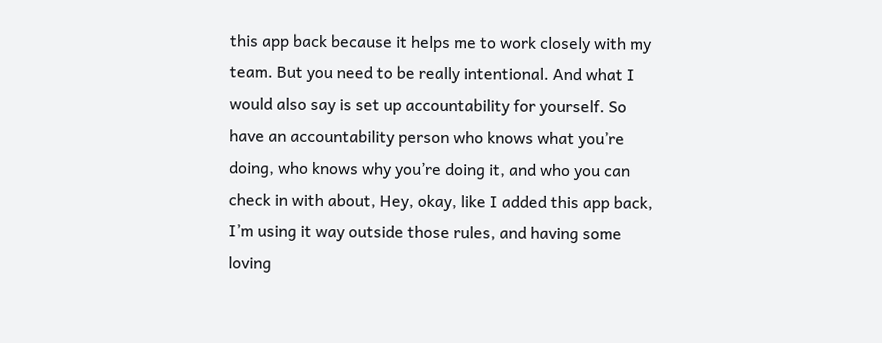this app back because it helps me to work closely with my team. But you need to be really intentional. And what I would also say is set up accountability for yourself. So have an accountability person who knows what you’re doing, who knows why you’re doing it, and who you can check in with about, Hey, okay, like I added this app back, I’m using it way outside those rules, and having some loving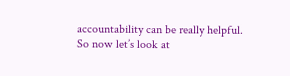accountability can be really helpful. So now let’s look at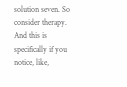solution seven. So consider therapy. And this is specifically if you notice, like,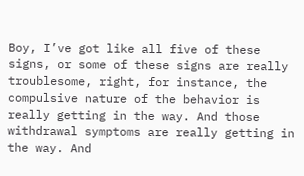Boy, I’ve got like all five of these signs, or some of these signs are really troublesome, right, for instance, the compulsive nature of the behavior is really getting in the way. And those withdrawal symptoms are really getting in the way. And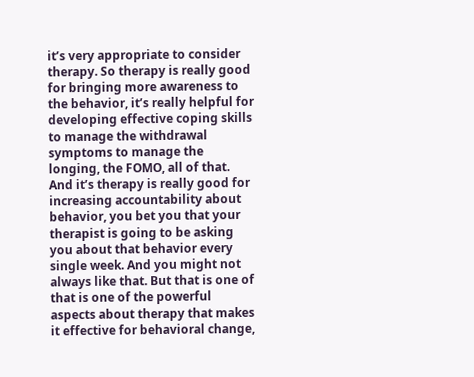it’s very appropriate to consider therapy. So therapy is really good for bringing more awareness to the behavior, it’s really helpful for developing effective coping skills to manage the withdrawal symptoms to manage the longing, the FOMO, all of that. And it’s therapy is really good for increasing accountability about behavior, you bet you that your therapist is going to be asking you about that behavior every single week. And you might not always like that. But that is one of that is one of the powerful aspects about therapy that makes it effective for behavioral change,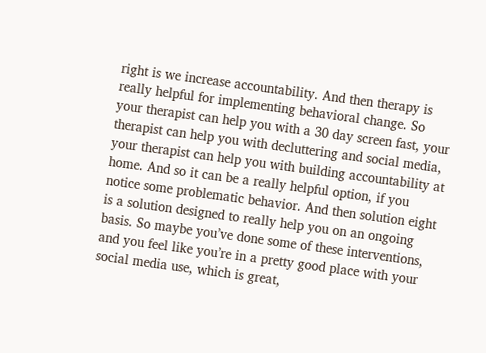right is we increase accountability. And then therapy is really helpful for implementing behavioral change. So your therapist can help you with a 30 day screen fast, your therapist can help you with decluttering and social media, your therapist can help you with building accountability at home. And so it can be a really helpful option, if you notice some problematic behavior. And then solution eight is a solution designed to really help you on an ongoing basis. So maybe you’ve done some of these interventions, and you feel like you’re in a pretty good place with your social media use, which is great,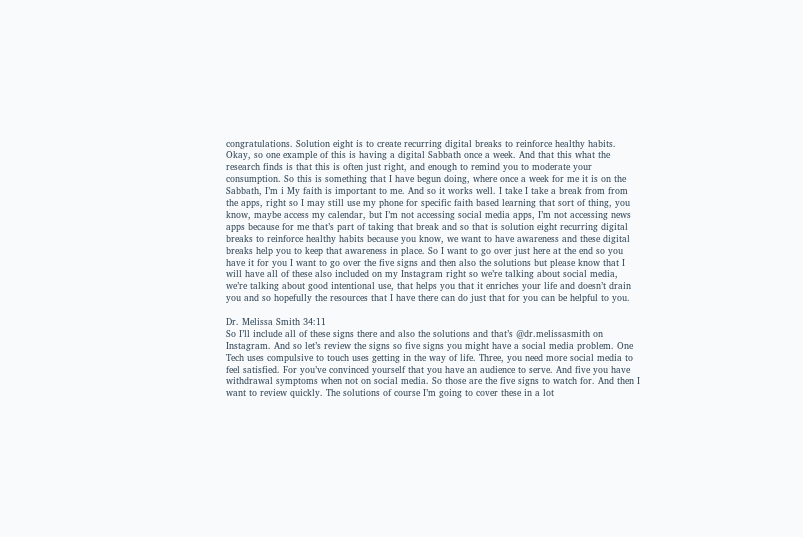congratulations. Solution eight is to create recurring digital breaks to reinforce healthy habits. Okay, so one example of this is having a digital Sabbath once a week. And that this what the research finds is that this is often just right, and enough to remind you to moderate your consumption. So this is something that I have begun doing, where once a week for me it is on the Sabbath, I’m i My faith is important to me. And so it works well. I take I take a break from from the apps, right so I may still use my phone for specific faith based learning that sort of thing, you know, maybe access my calendar, but I’m not accessing social media apps, I’m not accessing news apps because for me that’s part of taking that break and so that is solution eight recurring digital breaks to reinforce healthy habits because you know, we want to have awareness and these digital breaks help you to keep that awareness in place. So I want to go over just here at the end so you have it for you I want to go over the five signs and then also the solutions but please know that I will have all of these also included on my Instagram right so we’re talking about social media, we’re talking about good intentional use, that helps you that it enriches your life and doesn’t drain you and so hopefully the resources that I have there can do just that for you can be helpful to you.

Dr. Melissa Smith 34:11
So I’ll include all of these signs there and also the solutions and that’s @dr.melissasmith on Instagram. And so let’s review the signs so five signs you might have a social media problem. One Tech uses compulsive to touch uses getting in the way of life. Three, you need more social media to feel satisfied. For you’ve convinced yourself that you have an audience to serve. And five you have withdrawal symptoms when not on social media. So those are the five signs to watch for. And then I want to review quickly. The solutions of course I’m going to cover these in a lot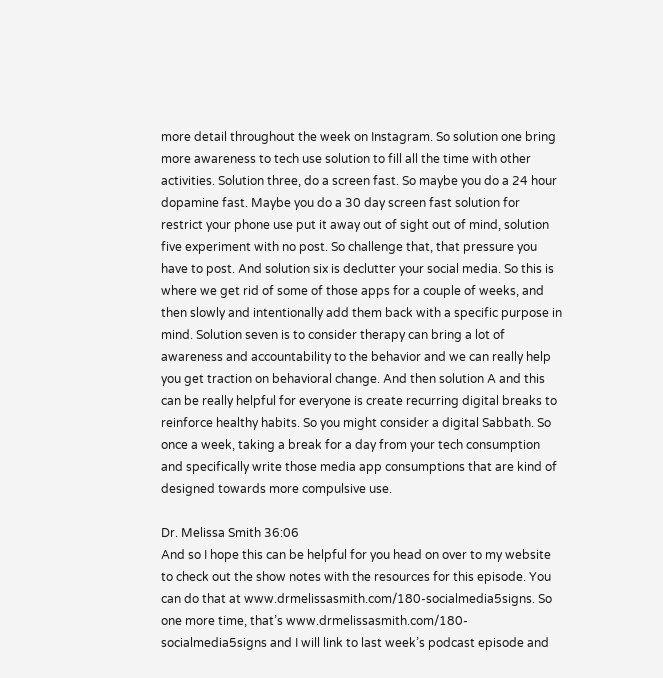more detail throughout the week on Instagram. So solution one bring more awareness to tech use solution to fill all the time with other activities. Solution three, do a screen fast. So maybe you do a 24 hour dopamine fast. Maybe you do a 30 day screen fast solution for restrict your phone use put it away out of sight out of mind, solution five experiment with no post. So challenge that, that pressure you have to post. And solution six is declutter your social media. So this is where we get rid of some of those apps for a couple of weeks, and then slowly and intentionally add them back with a specific purpose in mind. Solution seven is to consider therapy can bring a lot of awareness and accountability to the behavior and we can really help you get traction on behavioral change. And then solution A and this can be really helpful for everyone is create recurring digital breaks to reinforce healthy habits. So you might consider a digital Sabbath. So once a week, taking a break for a day from your tech consumption and specifically write those media app consumptions that are kind of designed towards more compulsive use.

Dr. Melissa Smith 36:06
And so I hope this can be helpful for you head on over to my website to check out the show notes with the resources for this episode. You can do that at www.drmelissasmith.com/180-socialmedia5signs. So one more time, that’s www.drmelissasmith.com/180-socialmedia5signs and I will link to last week’s podcast episode and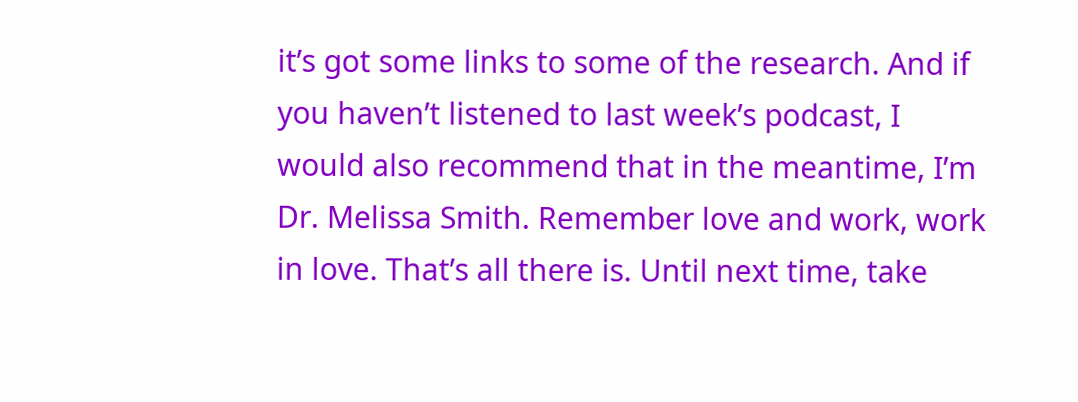it’s got some links to some of the research. And if you haven’t listened to last week’s podcast, I would also recommend that in the meantime, I’m Dr. Melissa Smith. Remember love and work, work in love. That’s all there is. Until next time, take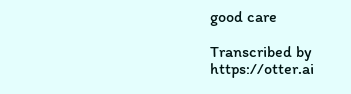good care

Transcribed by https://otter.ai